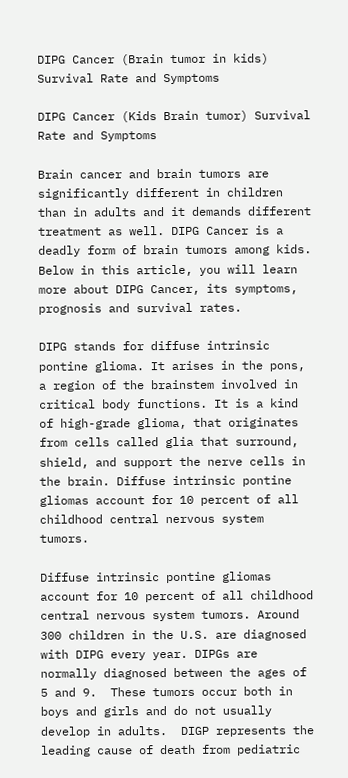DIPG Cancer (Brain tumor in kids) Survival Rate and Symptoms

DIPG Cancer (Kids Brain tumor) Survival Rate and Symptoms

Brain cancer and brain tumors are significantly different in children than in adults and it demands different treatment as well. DIPG Cancer is a deadly form of brain tumors among kids. Below in this article, you will learn more about DIPG Cancer, its symptoms, prognosis and survival rates.

DIPG stands for diffuse intrinsic pontine glioma. It arises in the pons, a region of the brainstem involved in critical body functions. It is a kind of high-grade glioma, that originates from cells called glia that surround, shield, and support the nerve cells in the brain. Diffuse intrinsic pontine gliomas account for 10 percent of all childhood central nervous system tumors.

Diffuse intrinsic pontine gliomas account for 10 percent of all childhood central nervous system tumors. Around 300 children in the U.S. are diagnosed with DIPG every year. DIPGs are normally diagnosed between the ages of 5 and 9.  These tumors occur both in boys and girls and do not usually develop in adults.  DIGP represents the leading cause of death from pediatric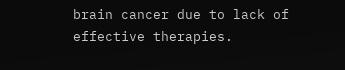brain cancer due to lack of effective therapies.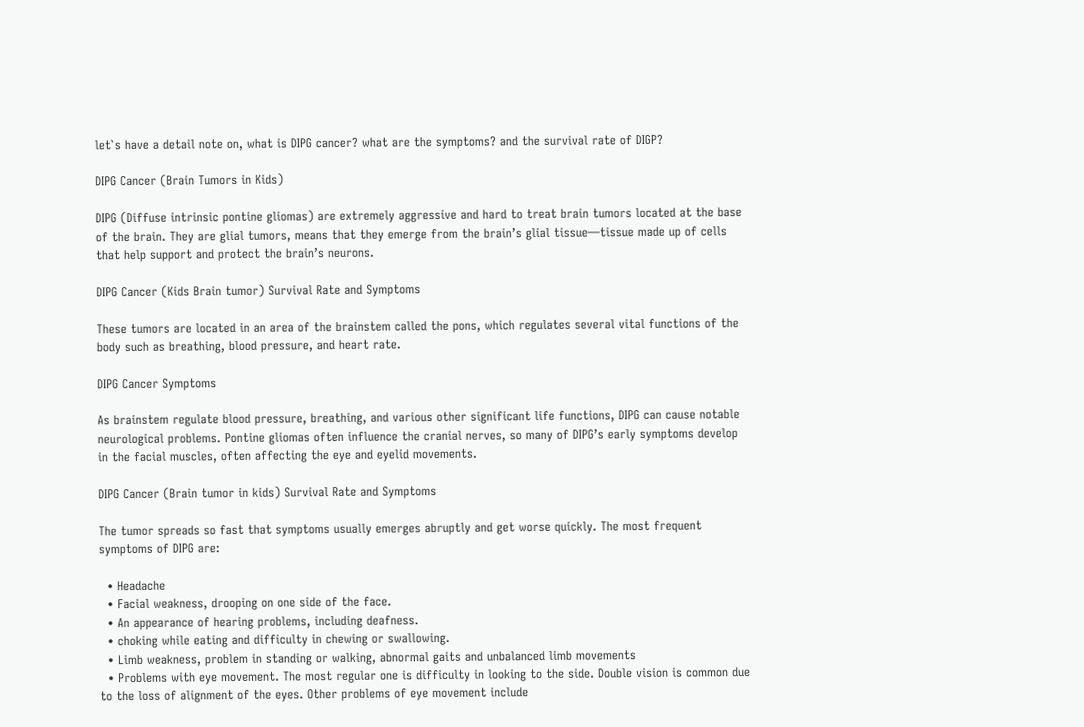let`s have a detail note on, what is DIPG cancer? what are the symptoms? and the survival rate of DIGP?

DIPG Cancer (Brain Tumors in Kids)

DIPG (Diffuse intrinsic pontine gliomas) are extremely aggressive and hard to treat brain tumors located at the base of the brain. They are glial tumors, means that they emerge from the brain’s glial tissue—tissue made up of cells that help support and protect the brain’s neurons.

DIPG Cancer (Kids Brain tumor) Survival Rate and Symptoms

These tumors are located in an area of the brainstem called the pons, which regulates several vital functions of the body such as breathing, blood pressure, and heart rate.

DIPG Cancer Symptoms

As brainstem regulate blood pressure, breathing, and various other significant life functions, DIPG can cause notable neurological problems. Pontine gliomas often influence the cranial nerves, so many of DIPG’s early symptoms develop in the facial muscles, often affecting the eye and eyelid movements.

DIPG Cancer (Brain tumor in kids) Survival Rate and Symptoms

The tumor spreads so fast that symptoms usually emerges abruptly and get worse quickly. The most frequent symptoms of DIPG are:

  • Headache
  • Facial weakness, drooping on one side of the face.
  • An appearance of hearing problems, including deafness.
  • choking while eating and difficulty in chewing or swallowing.
  • Limb weakness, problem in standing or walking, abnormal gaits and unbalanced limb movements
  • Problems with eye movement. The most regular one is difficulty in looking to the side. Double vision is common due to the loss of alignment of the eyes. Other problems of eye movement include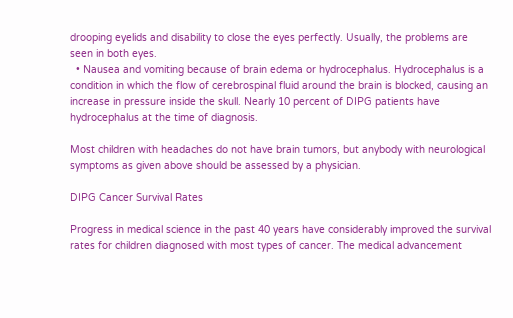drooping eyelids and disability to close the eyes perfectly. Usually, the problems are seen in both eyes.
  • Nausea and vomiting because of brain edema or hydrocephalus. Hydrocephalus is a condition in which the flow of cerebrospinal fluid around the brain is blocked, causing an increase in pressure inside the skull. Nearly 10 percent of DIPG patients have hydrocephalus at the time of diagnosis.

Most children with headaches do not have brain tumors, but anybody with neurological symptoms as given above should be assessed by a physician.

DIPG Cancer Survival Rates

Progress in medical science in the past 40 years have considerably improved the survival rates for children diagnosed with most types of cancer. The medical advancement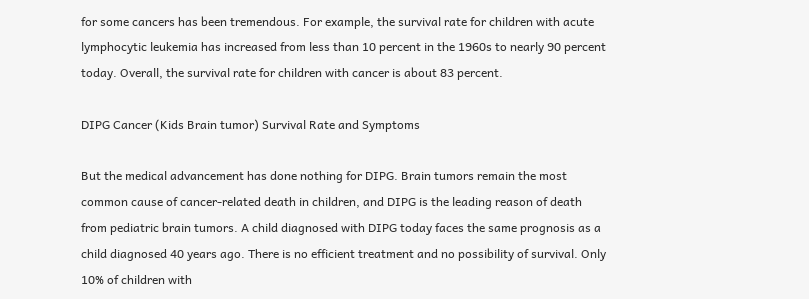for some cancers has been tremendous. For example, the survival rate for children with acute lymphocytic leukemia has increased from less than 10 percent in the 1960s to nearly 90 percent today. Overall, the survival rate for children with cancer is about 83 percent.

DIPG Cancer (Kids Brain tumor) Survival Rate and Symptoms

But the medical advancement has done nothing for DIPG. Brain tumors remain the most common cause of cancer-related death in children, and DIPG is the leading reason of death from pediatric brain tumors. A child diagnosed with DIPG today faces the same prognosis as a child diagnosed 40 years ago. There is no efficient treatment and no possibility of survival. Only 10% of children with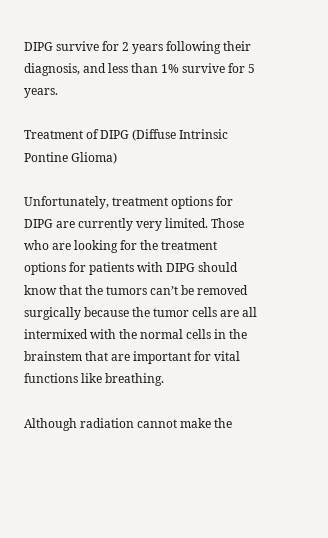DIPG survive for 2 years following their diagnosis, and less than 1% survive for 5 years.

Treatment of DIPG (Diffuse Intrinsic Pontine Glioma)

Unfortunately, treatment options for DIPG are currently very limited. Those who are looking for the treatment options for patients with DIPG should know that the tumors can’t be removed surgically because the tumor cells are all intermixed with the normal cells in the brainstem that are important for vital functions like breathing.

Although radiation cannot make the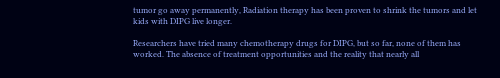tumor go away permanently, Radiation therapy has been proven to shrink the tumors and let kids with DIPG live longer.

Researchers have tried many chemotherapy drugs for DIPG, but so far, none of them has worked. The absence of treatment opportunities and the reality that nearly all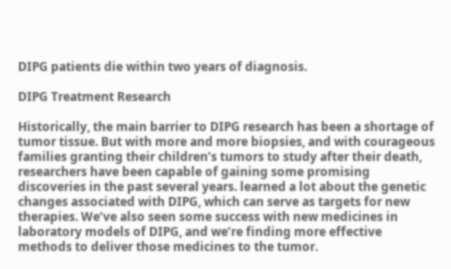DIPG patients die within two years of diagnosis.

DIPG Treatment Research

Historically, the main barrier to DIPG research has been a shortage of tumor tissue. But with more and more biopsies, and with courageous families granting their children’s tumors to study after their death, researchers have been capable of gaining some promising discoveries in the past several years. learned a lot about the genetic changes associated with DIPG, which can serve as targets for new therapies. We’ve also seen some success with new medicines in laboratory models of DIPG, and we’re finding more effective methods to deliver those medicines to the tumor.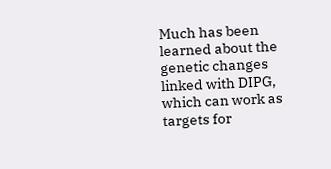Much has been learned about the genetic changes linked with DIPG, which can work as targets for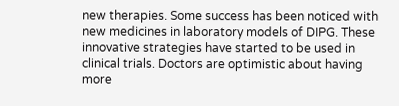new therapies. Some success has been noticed with new medicines in laboratory models of DIPG. These innovative strategies have started to be used in clinical trials. Doctors are optimistic about having more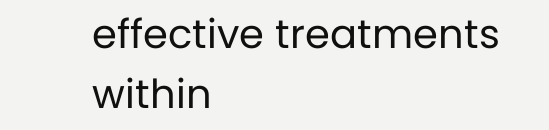effective treatments within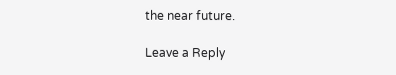the near future.

Leave a Reply